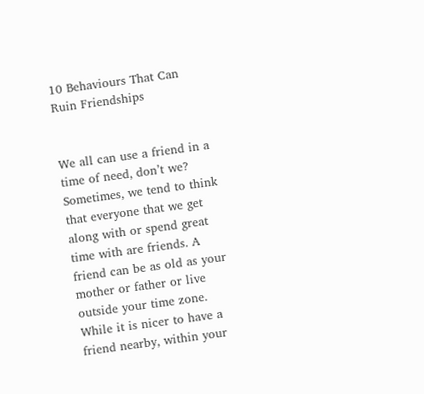10 Behaviours That Can Ruin Friendships


We all can use a friend in a time of need, don’t we? Sometimes, we tend to think that everyone that we get along with or spend great time with are friends. A friend can be as old as your mother or father or live outside your time zone. While it is nicer to have a friend nearby, within your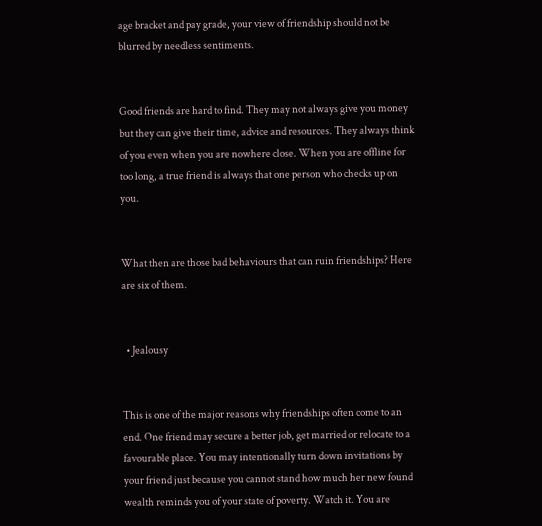age bracket and pay grade, your view of friendship should not be blurred by needless sentiments.


Good friends are hard to find. They may not always give you money but they can give their time, advice and resources. They always think of you even when you are nowhere close. When you are offline for too long, a true friend is always that one person who checks up on you.


What then are those bad behaviours that can ruin friendships? Here are six of them.


  • Jealousy


This is one of the major reasons why friendships often come to an end. One friend may secure a better job, get married or relocate to a favourable place. You may intentionally turn down invitations by your friend just because you cannot stand how much her new found wealth reminds you of your state of poverty. Watch it. You are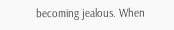becoming jealous. When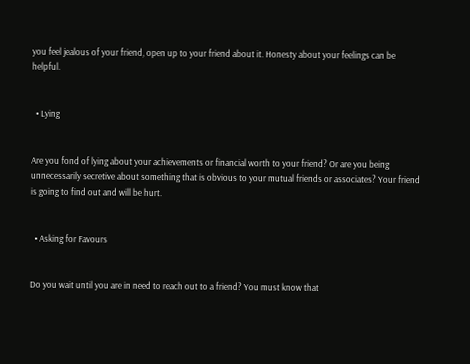you feel jealous of your friend, open up to your friend about it. Honesty about your feelings can be helpful.


  • Lying


Are you fond of lying about your achievements or financial worth to your friend? Or are you being unnecessarily secretive about something that is obvious to your mutual friends or associates? Your friend is going to find out and will be hurt.


  • Asking for Favours


Do you wait until you are in need to reach out to a friend? You must know that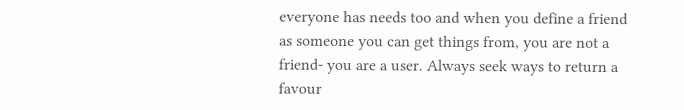everyone has needs too and when you define a friend as someone you can get things from, you are not a friend- you are a user. Always seek ways to return a favour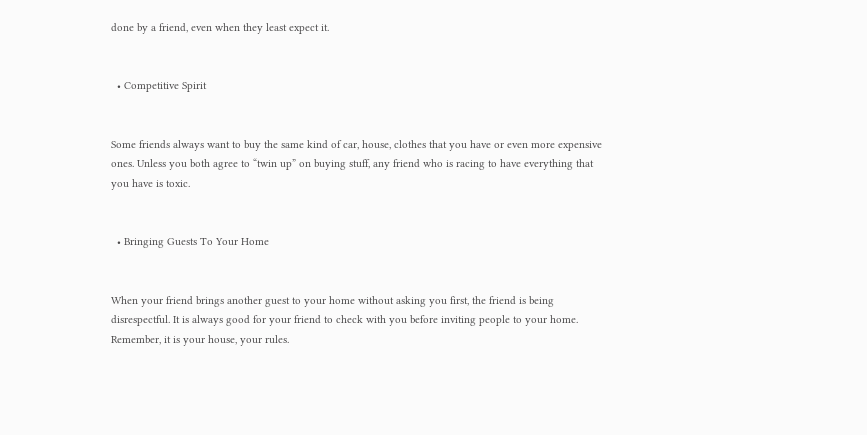done by a friend, even when they least expect it.


  • Competitive Spirit


Some friends always want to buy the same kind of car, house, clothes that you have or even more expensive ones. Unless you both agree to “twin up” on buying stuff, any friend who is racing to have everything that you have is toxic.


  • Bringing Guests To Your Home


When your friend brings another guest to your home without asking you first, the friend is being disrespectful. It is always good for your friend to check with you before inviting people to your home. Remember, it is your house, your rules.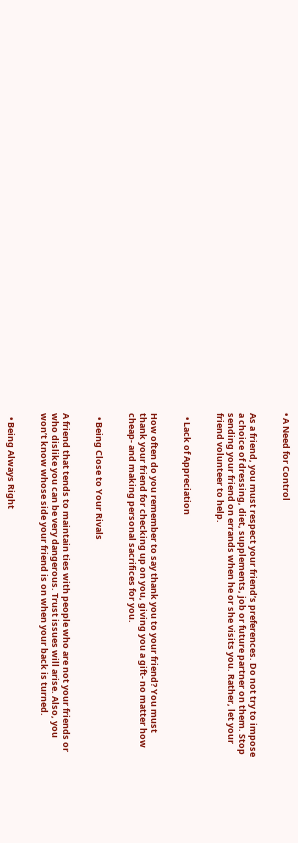• A Need for Control


As a friend, you must respect your friend’s preferences. Do not try to impose a choice of dressing, diet, supplements, job or future partner on them. Stop sending your friend on errands when he or she visits you. Rather, let your friend volunteer to help.


  • Lack of Appreciation


How often do you remember to say thank you to your friend? You must thank your friend for checking up on you, giving you a gift- no matter how cheap- and making personal sacrifices for you.


  • Being Close to Your Rivals


A friend that tends to maintain ties with people who are not your friends or who dislike you can be very dangerous. Trust issues will arise. Also, you won’t know whose side your friend is on when your back is turned.


  • Being Always Right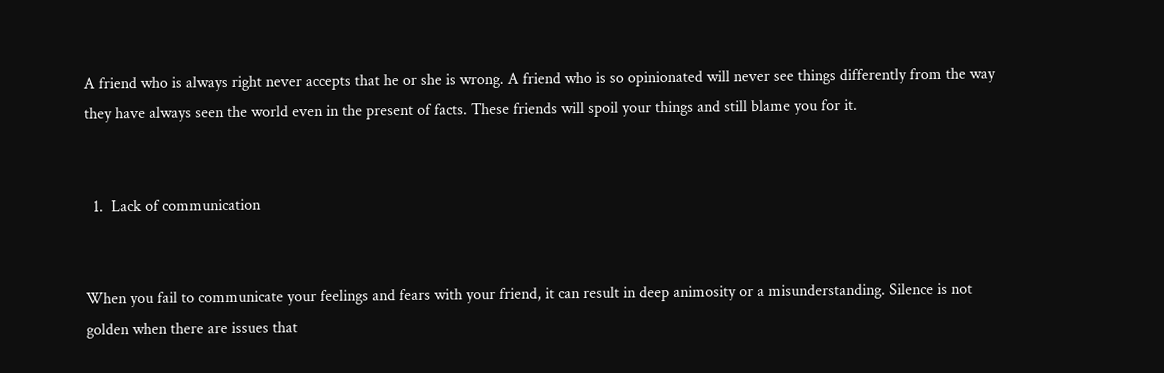A friend who is always right never accepts that he or she is wrong. A friend who is so opinionated will never see things differently from the way they have always seen the world even in the present of facts. These friends will spoil your things and still blame you for it.


  1.  Lack of communication


When you fail to communicate your feelings and fears with your friend, it can result in deep animosity or a misunderstanding. Silence is not golden when there are issues that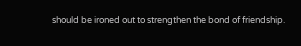should be ironed out to strengthen the bond of friendship.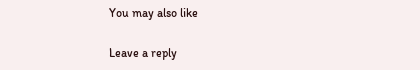You may also like

Leave a reply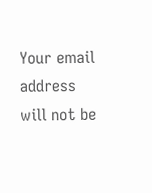Your email address will not be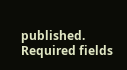published. Required fields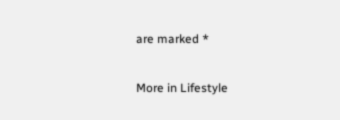are marked *

More in Lifestyle